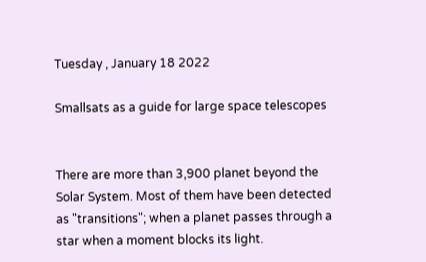Tuesday , January 18 2022

Smallsats as a guide for large space telescopes


There are more than 3,900 planet beyond the Solar System. Most of them have been detected as "transitions"; when a planet passes through a star when a moment blocks its light.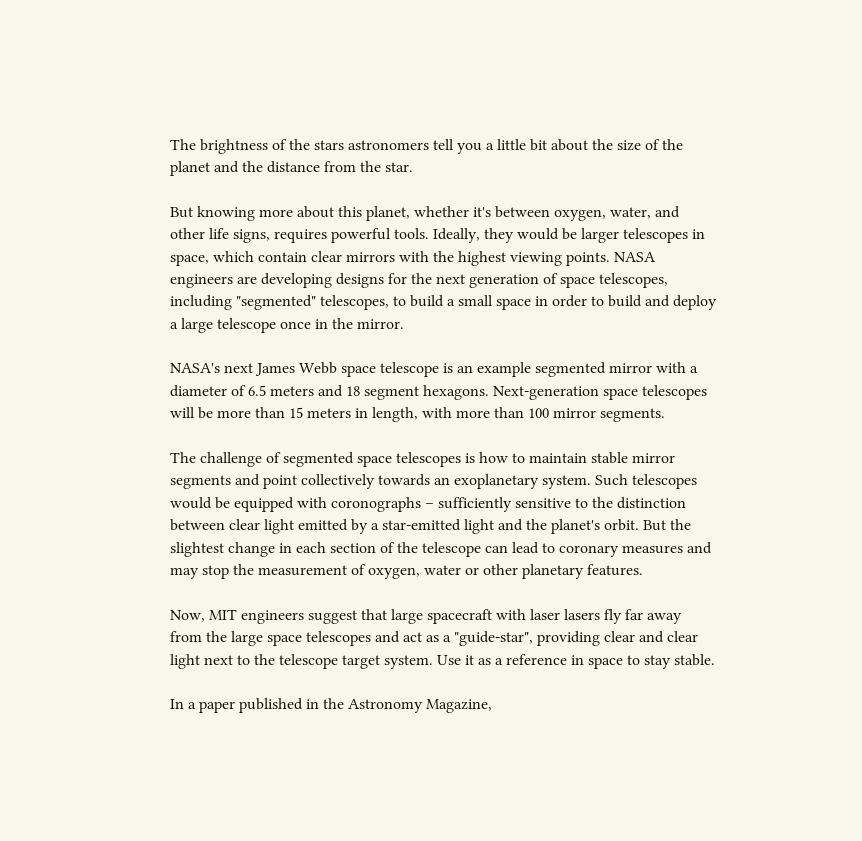The brightness of the stars astronomers tell you a little bit about the size of the planet and the distance from the star.

But knowing more about this planet, whether it's between oxygen, water, and other life signs, requires powerful tools. Ideally, they would be larger telescopes in space, which contain clear mirrors with the highest viewing points. NASA engineers are developing designs for the next generation of space telescopes, including "segmented" telescopes, to build a small space in order to build and deploy a large telescope once in the mirror.

NASA's next James Webb space telescope is an example segmented mirror with a diameter of 6.5 meters and 18 segment hexagons. Next-generation space telescopes will be more than 15 meters in length, with more than 100 mirror segments.

The challenge of segmented space telescopes is how to maintain stable mirror segments and point collectively towards an exoplanetary system. Such telescopes would be equipped with coronographs – sufficiently sensitive to the distinction between clear light emitted by a star-emitted light and the planet's orbit. But the slightest change in each section of the telescope can lead to coronary measures and may stop the measurement of oxygen, water or other planetary features.

Now, MIT engineers suggest that large spacecraft with laser lasers fly far away from the large space telescopes and act as a "guide-star", providing clear and clear light next to the telescope target system. Use it as a reference in space to stay stable.

In a paper published in the Astronomy Magazine,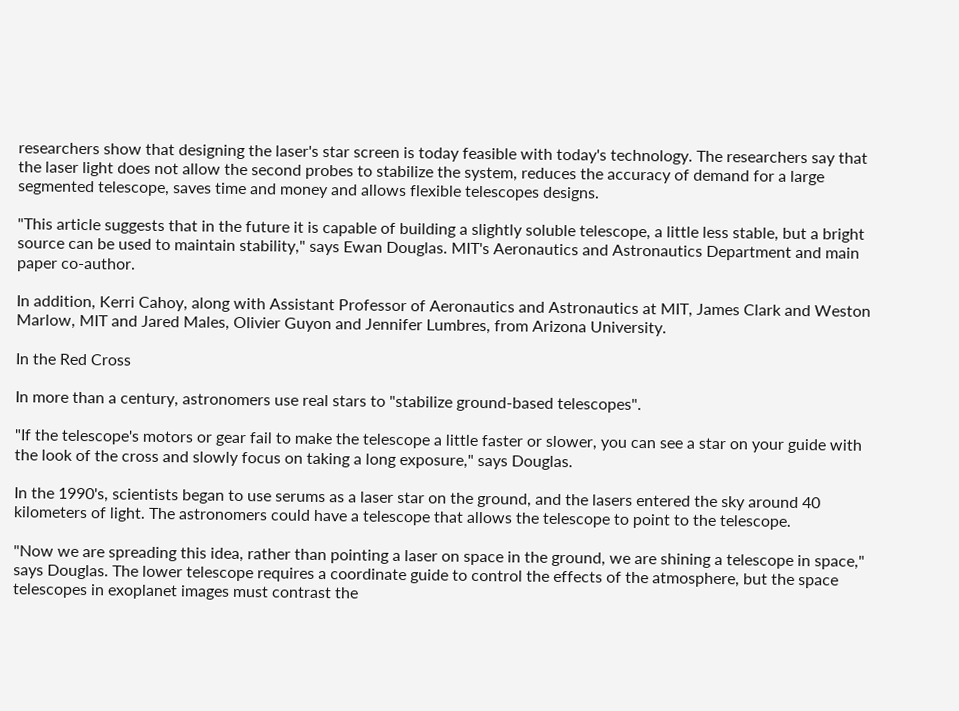researchers show that designing the laser's star screen is today feasible with today's technology. The researchers say that the laser light does not allow the second probes to stabilize the system, reduces the accuracy of demand for a large segmented telescope, saves time and money and allows flexible telescopes designs.

"This article suggests that in the future it is capable of building a slightly soluble telescope, a little less stable, but a bright source can be used to maintain stability," says Ewan Douglas. MIT's Aeronautics and Astronautics Department and main paper co-author.

In addition, Kerri Cahoy, along with Assistant Professor of Aeronautics and Astronautics at MIT, James Clark and Weston Marlow, MIT and Jared Males, Olivier Guyon and Jennifer Lumbres, from Arizona University.

In the Red Cross

In more than a century, astronomers use real stars to "stabilize ground-based telescopes".

"If the telescope's motors or gear fail to make the telescope a little faster or slower, you can see a star on your guide with the look of the cross and slowly focus on taking a long exposure," says Douglas.

In the 1990's, scientists began to use serums as a laser star on the ground, and the lasers entered the sky around 40 kilometers of light. The astronomers could have a telescope that allows the telescope to point to the telescope.

"Now we are spreading this idea, rather than pointing a laser on space in the ground, we are shining a telescope in space," says Douglas. The lower telescope requires a coordinate guide to control the effects of the atmosphere, but the space telescopes in exoplanet images must contrast the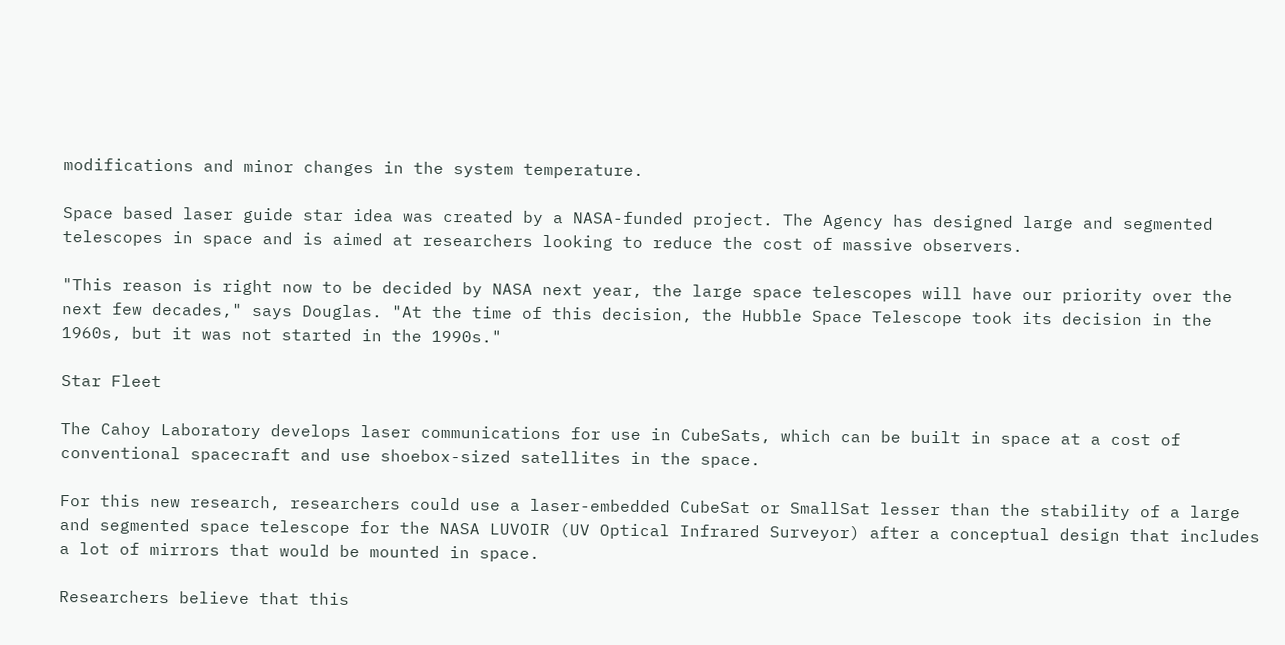modifications and minor changes in the system temperature.

Space based laser guide star idea was created by a NASA-funded project. The Agency has designed large and segmented telescopes in space and is aimed at researchers looking to reduce the cost of massive observers.

"This reason is right now to be decided by NASA next year, the large space telescopes will have our priority over the next few decades," says Douglas. "At the time of this decision, the Hubble Space Telescope took its decision in the 1960s, but it was not started in the 1990s."

Star Fleet

The Cahoy Laboratory develops laser communications for use in CubeSats, which can be built in space at a cost of conventional spacecraft and use shoebox-sized satellites in the space.

For this new research, researchers could use a laser-embedded CubeSat or SmallSat lesser than the stability of a large and segmented space telescope for the NASA LUVOIR (UV Optical Infrared Surveyor) after a conceptual design that includes a lot of mirrors that would be mounted in space.

Researchers believe that this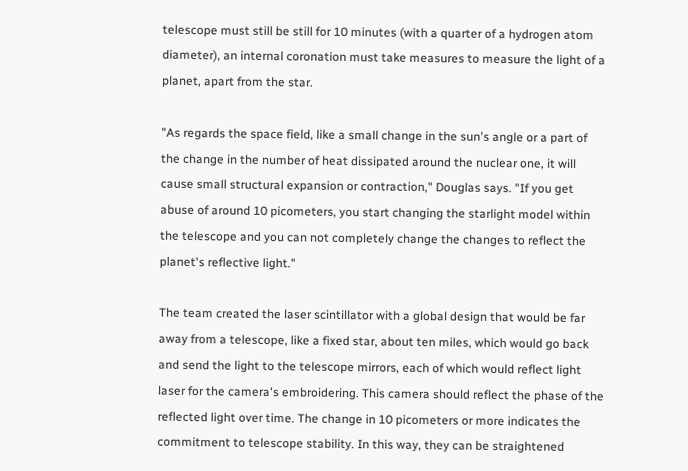telescope must still be still for 10 minutes (with a quarter of a hydrogen atom diameter), an internal coronation must take measures to measure the light of a planet, apart from the star.

"As regards the space field, like a small change in the sun's angle or a part of the change in the number of heat dissipated around the nuclear one, it will cause small structural expansion or contraction," Douglas says. "If you get abuse of around 10 picometers, you start changing the starlight model within the telescope and you can not completely change the changes to reflect the planet's reflective light."

The team created the laser scintillator with a global design that would be far away from a telescope, like a fixed star, about ten miles, which would go back and send the light to the telescope mirrors, each of which would reflect light laser for the camera's embroidering. This camera should reflect the phase of the reflected light over time. The change in 10 picometers or more indicates the commitment to telescope stability. In this way, they can be straightened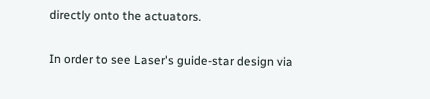directly onto the actuators.

In order to see Laser's guide-star design via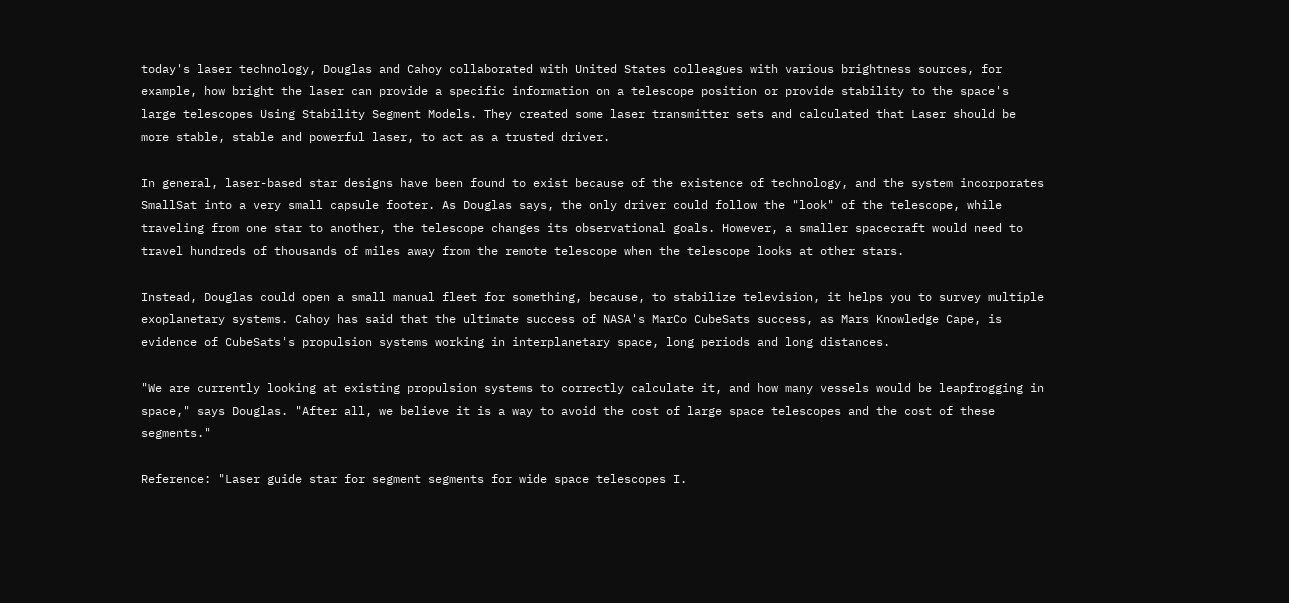today's laser technology, Douglas and Cahoy collaborated with United States colleagues with various brightness sources, for example, how bright the laser can provide a specific information on a telescope position or provide stability to the space's large telescopes Using Stability Segment Models. They created some laser transmitter sets and calculated that Laser should be more stable, stable and powerful laser, to act as a trusted driver.

In general, laser-based star designs have been found to exist because of the existence of technology, and the system incorporates SmallSat into a very small capsule footer. As Douglas says, the only driver could follow the "look" of the telescope, while traveling from one star to another, the telescope changes its observational goals. However, a smaller spacecraft would need to travel hundreds of thousands of miles away from the remote telescope when the telescope looks at other stars.

Instead, Douglas could open a small manual fleet for something, because, to stabilize television, it helps you to survey multiple exoplanetary systems. Cahoy has said that the ultimate success of NASA's MarCo CubeSats success, as Mars Knowledge Cape, is evidence of CubeSats's propulsion systems working in interplanetary space, long periods and long distances.

"We are currently looking at existing propulsion systems to correctly calculate it, and how many vessels would be leapfrogging in space," says Douglas. "After all, we believe it is a way to avoid the cost of large space telescopes and the cost of these segments."

Reference: "Laser guide star for segment segments for wide space telescopes I.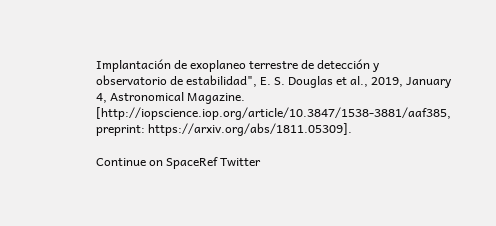Implantación de exoplaneo terrestre de detección y observatorio de estabilidad", E. S. Douglas et al., 2019, January 4, Astronomical Magazine. [http://iopscience.iop.org/article/10.3847/1538-3881/aaf385, preprint: https://arxiv.org/abs/1811.05309].

Continue on SpaceRef Twitter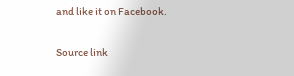and like it on Facebook.

Source link